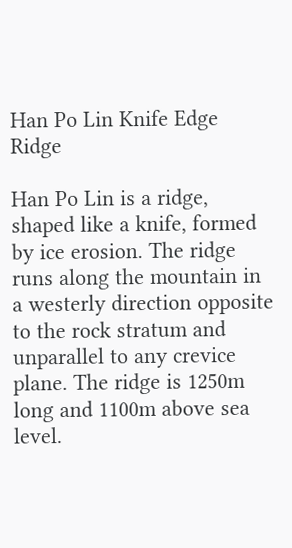Han Po Lin Knife Edge Ridge

Han Po Lin is a ridge, shaped like a knife, formed by ice erosion. The ridge runs along the mountain in a westerly direction opposite to the rock stratum and unparallel to any crevice plane. The ridge is 1250m long and 1100m above sea level.